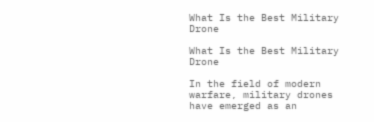What Is the Best Military Drone

What Is the Best Military Drone

In the field of modern warfare, military drones have emerged as an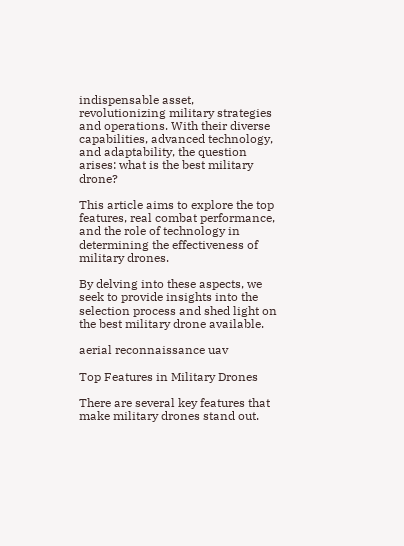indispensable asset, revolutionizing military strategies and operations. With their diverse capabilities, advanced technology, and adaptability, the question arises: what is the best military drone?

This article aims to explore the top features, real combat performance, and the role of technology in determining the effectiveness of military drones.

By delving into these aspects, we seek to provide insights into the selection process and shed light on the best military drone available.

aerial reconnaissance uav

Top Features in Military Drones

There are several key features that make military drones stand out.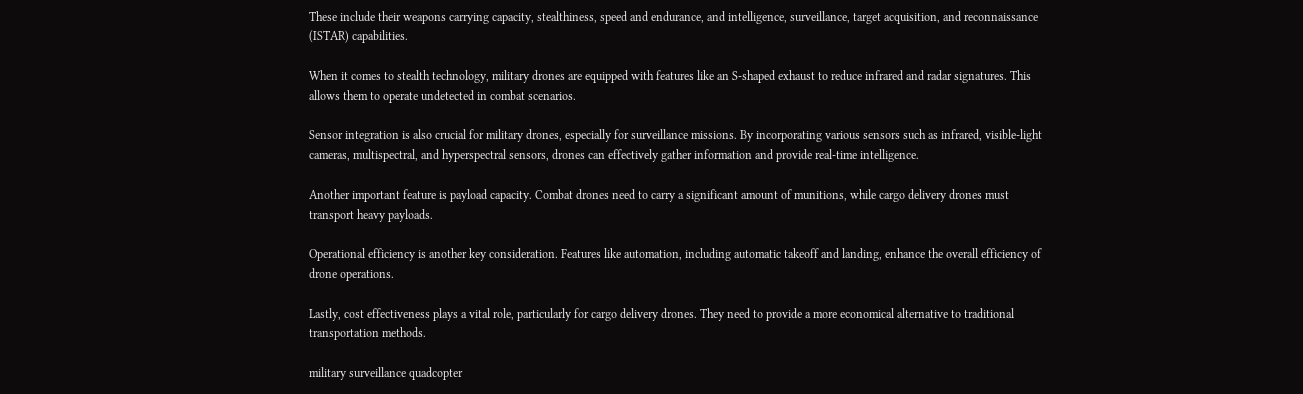These include their weapons carrying capacity, stealthiness, speed and endurance, and intelligence, surveillance, target acquisition, and reconnaissance (ISTAR) capabilities.

When it comes to stealth technology, military drones are equipped with features like an S-shaped exhaust to reduce infrared and radar signatures. This allows them to operate undetected in combat scenarios.

Sensor integration is also crucial for military drones, especially for surveillance missions. By incorporating various sensors such as infrared, visible-light cameras, multispectral, and hyperspectral sensors, drones can effectively gather information and provide real-time intelligence.

Another important feature is payload capacity. Combat drones need to carry a significant amount of munitions, while cargo delivery drones must transport heavy payloads.

Operational efficiency is another key consideration. Features like automation, including automatic takeoff and landing, enhance the overall efficiency of drone operations.

Lastly, cost effectiveness plays a vital role, particularly for cargo delivery drones. They need to provide a more economical alternative to traditional transportation methods.

military surveillance quadcopter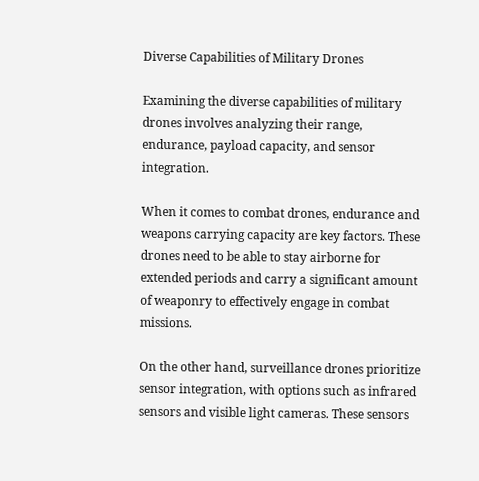Diverse Capabilities of Military Drones

Examining the diverse capabilities of military drones involves analyzing their range, endurance, payload capacity, and sensor integration.

When it comes to combat drones, endurance and weapons carrying capacity are key factors. These drones need to be able to stay airborne for extended periods and carry a significant amount of weaponry to effectively engage in combat missions.

On the other hand, surveillance drones prioritize sensor integration, with options such as infrared sensors and visible light cameras. These sensors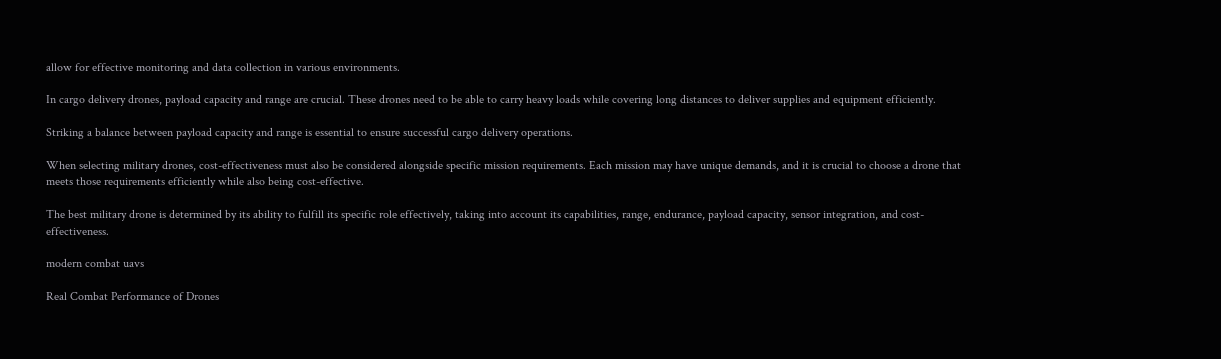allow for effective monitoring and data collection in various environments.

In cargo delivery drones, payload capacity and range are crucial. These drones need to be able to carry heavy loads while covering long distances to deliver supplies and equipment efficiently.

Striking a balance between payload capacity and range is essential to ensure successful cargo delivery operations.

When selecting military drones, cost-effectiveness must also be considered alongside specific mission requirements. Each mission may have unique demands, and it is crucial to choose a drone that meets those requirements efficiently while also being cost-effective.

The best military drone is determined by its ability to fulfill its specific role effectively, taking into account its capabilities, range, endurance, payload capacity, sensor integration, and cost-effectiveness.

modern combat uavs

Real Combat Performance of Drones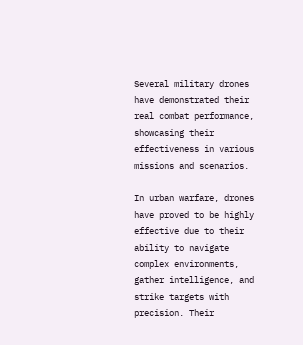Several military drones have demonstrated their real combat performance, showcasing their effectiveness in various missions and scenarios.

In urban warfare, drones have proved to be highly effective due to their ability to navigate complex environments, gather intelligence, and strike targets with precision. Their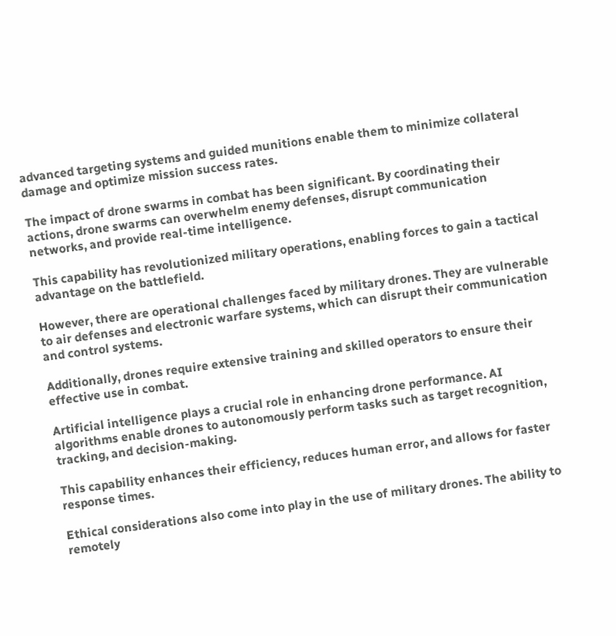advanced targeting systems and guided munitions enable them to minimize collateral damage and optimize mission success rates.

The impact of drone swarms in combat has been significant. By coordinating their actions, drone swarms can overwhelm enemy defenses, disrupt communication networks, and provide real-time intelligence.

This capability has revolutionized military operations, enabling forces to gain a tactical advantage on the battlefield.

However, there are operational challenges faced by military drones. They are vulnerable to air defenses and electronic warfare systems, which can disrupt their communication and control systems.

Additionally, drones require extensive training and skilled operators to ensure their effective use in combat.

Artificial intelligence plays a crucial role in enhancing drone performance. AI algorithms enable drones to autonomously perform tasks such as target recognition, tracking, and decision-making.

This capability enhances their efficiency, reduces human error, and allows for faster response times.

Ethical considerations also come into play in the use of military drones. The ability to remotely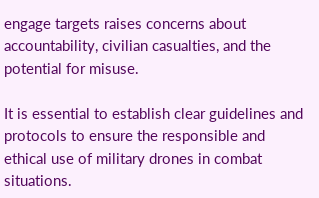engage targets raises concerns about accountability, civilian casualties, and the potential for misuse.

It is essential to establish clear guidelines and protocols to ensure the responsible and ethical use of military drones in combat situations.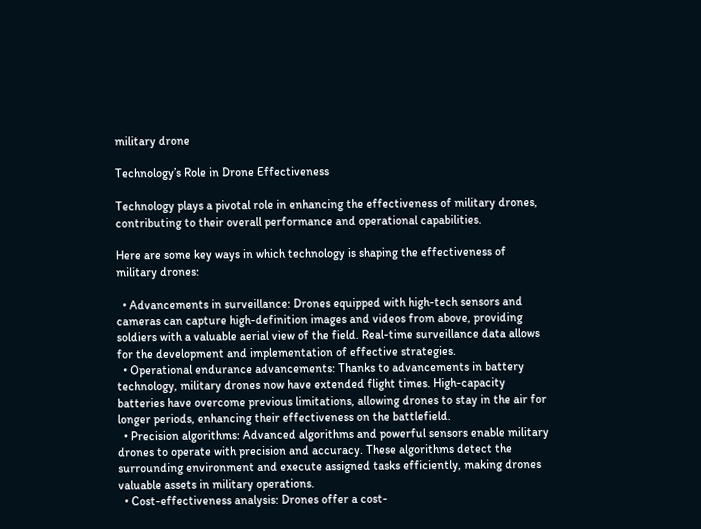military drone

Technology’s Role in Drone Effectiveness

Technology plays a pivotal role in enhancing the effectiveness of military drones, contributing to their overall performance and operational capabilities.

Here are some key ways in which technology is shaping the effectiveness of military drones:

  • Advancements in surveillance: Drones equipped with high-tech sensors and cameras can capture high-definition images and videos from above, providing soldiers with a valuable aerial view of the field. Real-time surveillance data allows for the development and implementation of effective strategies.
  • Operational endurance advancements: Thanks to advancements in battery technology, military drones now have extended flight times. High-capacity batteries have overcome previous limitations, allowing drones to stay in the air for longer periods, enhancing their effectiveness on the battlefield.
  • Precision algorithms: Advanced algorithms and powerful sensors enable military drones to operate with precision and accuracy. These algorithms detect the surrounding environment and execute assigned tasks efficiently, making drones valuable assets in military operations.
  • Cost-effectiveness analysis: Drones offer a cost-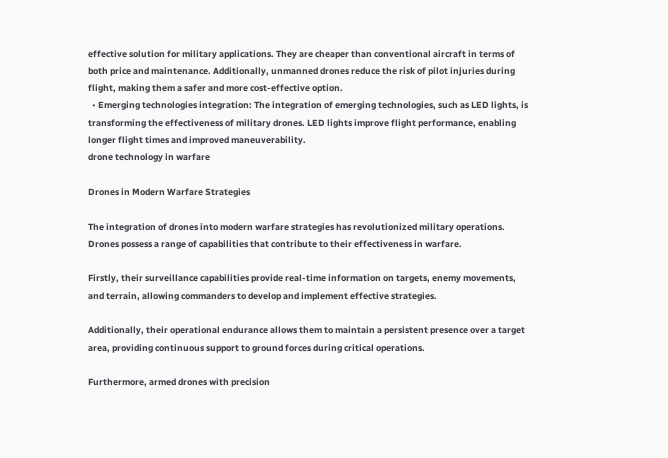effective solution for military applications. They are cheaper than conventional aircraft in terms of both price and maintenance. Additionally, unmanned drones reduce the risk of pilot injuries during flight, making them a safer and more cost-effective option.
  • Emerging technologies integration: The integration of emerging technologies, such as LED lights, is transforming the effectiveness of military drones. LED lights improve flight performance, enabling longer flight times and improved maneuverability.
drone technology in warfare

Drones in Modern Warfare Strategies

The integration of drones into modern warfare strategies has revolutionized military operations. Drones possess a range of capabilities that contribute to their effectiveness in warfare.

Firstly, their surveillance capabilities provide real-time information on targets, enemy movements, and terrain, allowing commanders to develop and implement effective strategies.

Additionally, their operational endurance allows them to maintain a persistent presence over a target area, providing continuous support to ground forces during critical operations.

Furthermore, armed drones with precision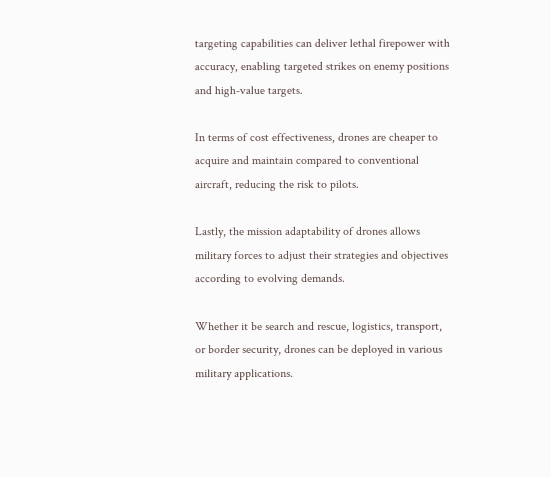targeting capabilities can deliver lethal firepower with accuracy, enabling targeted strikes on enemy positions and high-value targets.

In terms of cost effectiveness, drones are cheaper to acquire and maintain compared to conventional aircraft, reducing the risk to pilots.

Lastly, the mission adaptability of drones allows military forces to adjust their strategies and objectives according to evolving demands.

Whether it be search and rescue, logistics, transport, or border security, drones can be deployed in various military applications.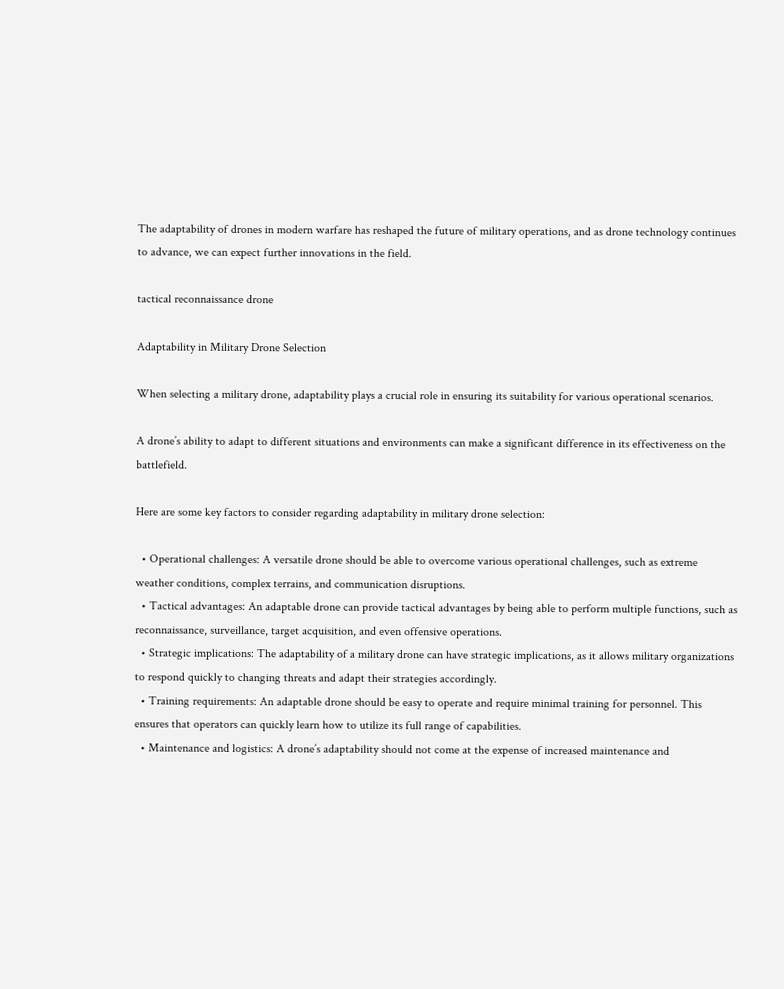The adaptability of drones in modern warfare has reshaped the future of military operations, and as drone technology continues to advance, we can expect further innovations in the field.

tactical reconnaissance drone

Adaptability in Military Drone Selection

When selecting a military drone, adaptability plays a crucial role in ensuring its suitability for various operational scenarios.

A drone’s ability to adapt to different situations and environments can make a significant difference in its effectiveness on the battlefield.

Here are some key factors to consider regarding adaptability in military drone selection:

  • Operational challenges: A versatile drone should be able to overcome various operational challenges, such as extreme weather conditions, complex terrains, and communication disruptions.
  • Tactical advantages: An adaptable drone can provide tactical advantages by being able to perform multiple functions, such as reconnaissance, surveillance, target acquisition, and even offensive operations.
  • Strategic implications: The adaptability of a military drone can have strategic implications, as it allows military organizations to respond quickly to changing threats and adapt their strategies accordingly.
  • Training requirements: An adaptable drone should be easy to operate and require minimal training for personnel. This ensures that operators can quickly learn how to utilize its full range of capabilities.
  • Maintenance and logistics: A drone’s adaptability should not come at the expense of increased maintenance and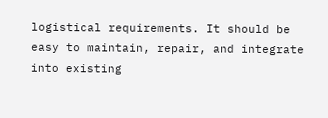logistical requirements. It should be easy to maintain, repair, and integrate into existing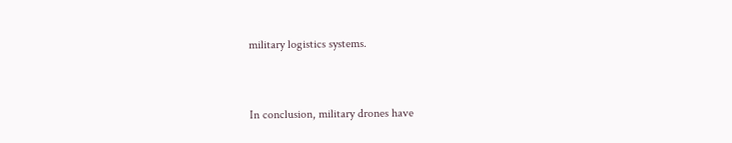military logistics systems.


In conclusion, military drones have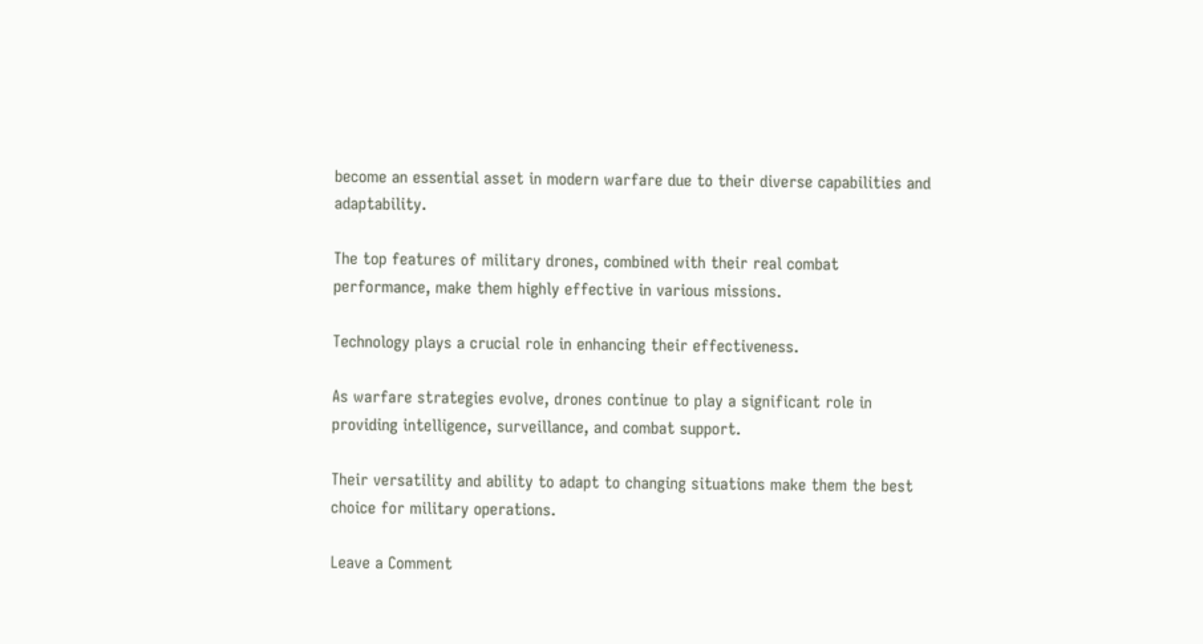become an essential asset in modern warfare due to their diverse capabilities and adaptability.

The top features of military drones, combined with their real combat performance, make them highly effective in various missions.

Technology plays a crucial role in enhancing their effectiveness.

As warfare strategies evolve, drones continue to play a significant role in providing intelligence, surveillance, and combat support.

Their versatility and ability to adapt to changing situations make them the best choice for military operations.

Leave a Comment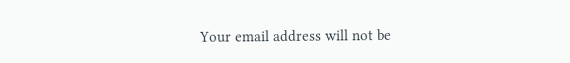Your email address will not be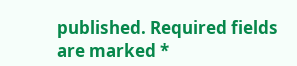published. Required fields are marked *